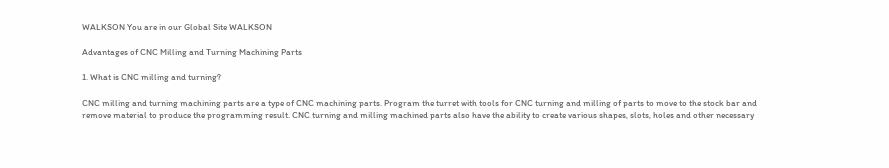WALKSON You are in our Global Site WALKSON

Advantages of CNC Milling and Turning Machining Parts

1. What is CNC milling and turning?

CNC milling and turning machining parts are a type of CNC machining parts. Program the turret with tools for CNC turning and milling of parts to move to the stock bar and remove material to produce the programming result. CNC turning and milling machined parts also have the ability to create various shapes, slots, holes and other necessary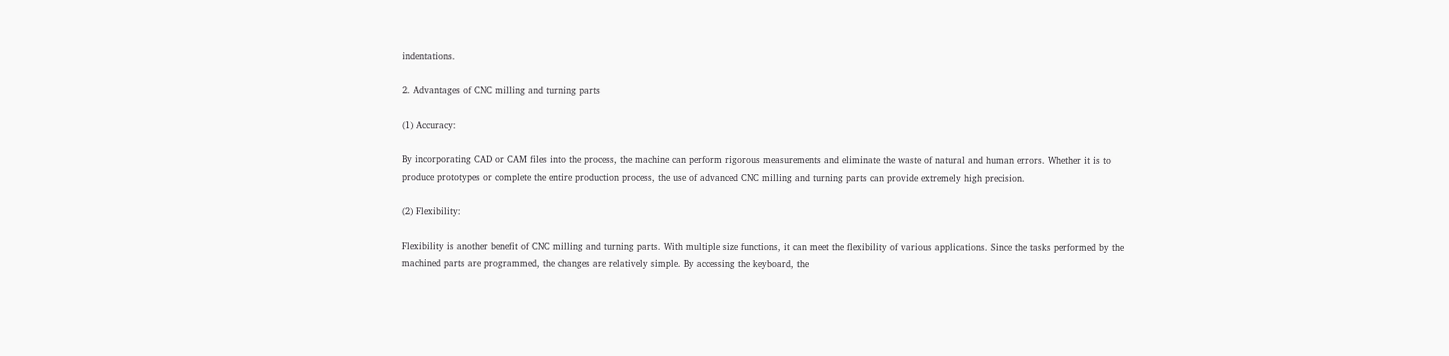indentations.

2. Advantages of CNC milling and turning parts

(1) Accuracy:

By incorporating CAD or CAM files into the process, the machine can perform rigorous measurements and eliminate the waste of natural and human errors. Whether it is to produce prototypes or complete the entire production process, the use of advanced CNC milling and turning parts can provide extremely high precision.

(2) Flexibility:

Flexibility is another benefit of CNC milling and turning parts. With multiple size functions, it can meet the flexibility of various applications. Since the tasks performed by the machined parts are programmed, the changes are relatively simple. By accessing the keyboard, the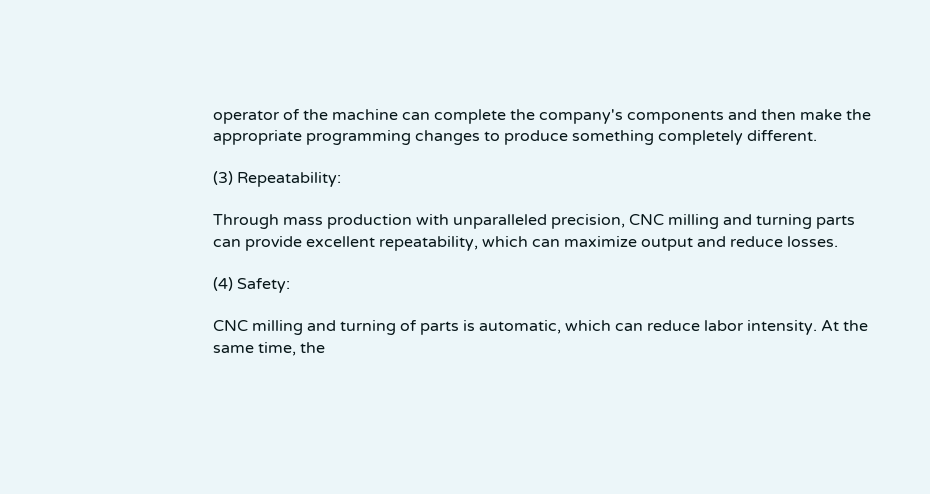operator of the machine can complete the company's components and then make the appropriate programming changes to produce something completely different.

(3) Repeatability:

Through mass production with unparalleled precision, CNC milling and turning parts can provide excellent repeatability, which can maximize output and reduce losses.

(4) Safety:

CNC milling and turning of parts is automatic, which can reduce labor intensity. At the same time, the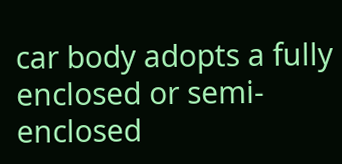car body adopts a fully enclosed or semi-enclosed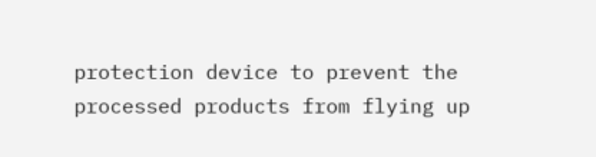protection device to prevent the processed products from flying up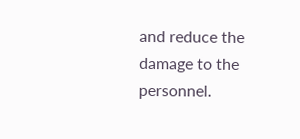and reduce the damage to the personnel.